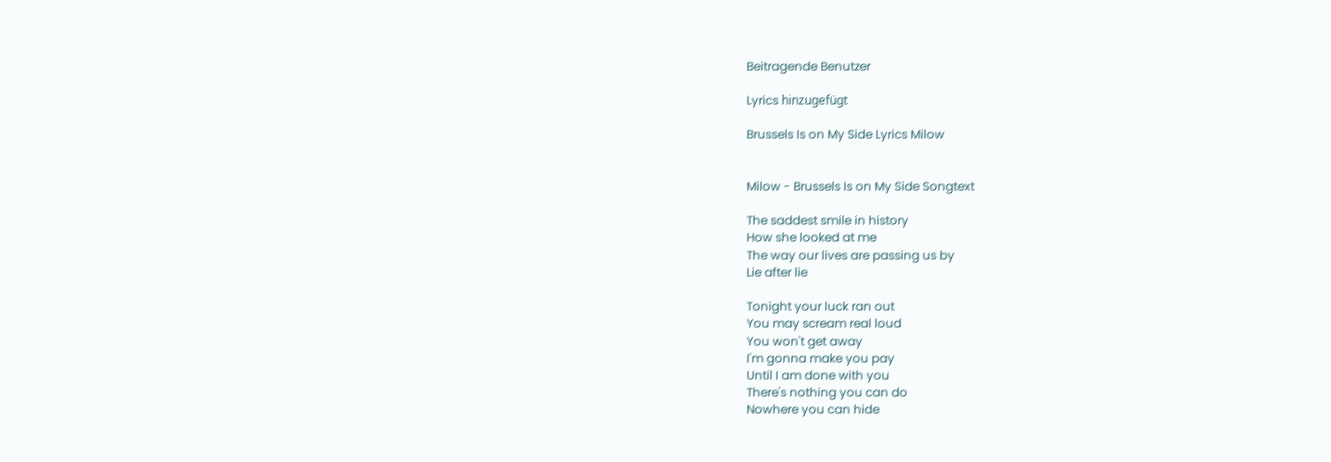Beitragende Benutzer

Lyrics hinzugefügt

Brussels Is on My Side Lyrics Milow


Milow - Brussels Is on My Side Songtext

The saddest smile in history
How she looked at me
The way our lives are passing us by
Lie after lie

Tonight your luck ran out
You may scream real loud
You won't get away
I'm gonna make you pay
Until I am done with you
There's nothing you can do
Nowhere you can hide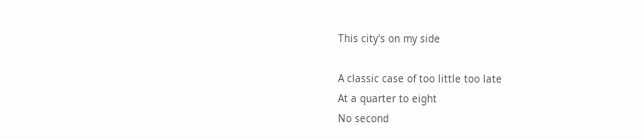This city's on my side

A classic case of too little too late
At a quarter to eight
No second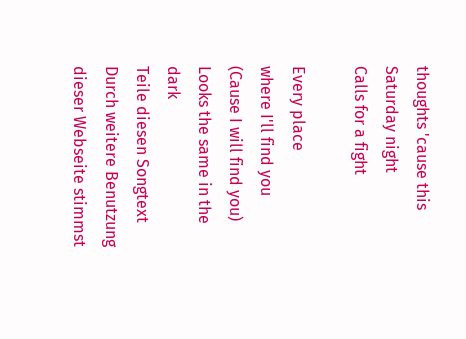thoughts 'cause this Saturday night
Calls for a fight

Every place
where I'll find you
(Cause I will find you)
Looks the same in the dark
Teile diesen Songtext
Durch weitere Benutzung dieser Webseite stimmst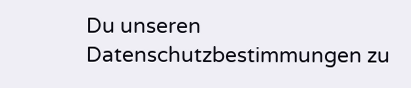Du unseren Datenschutzbestimmungen zu